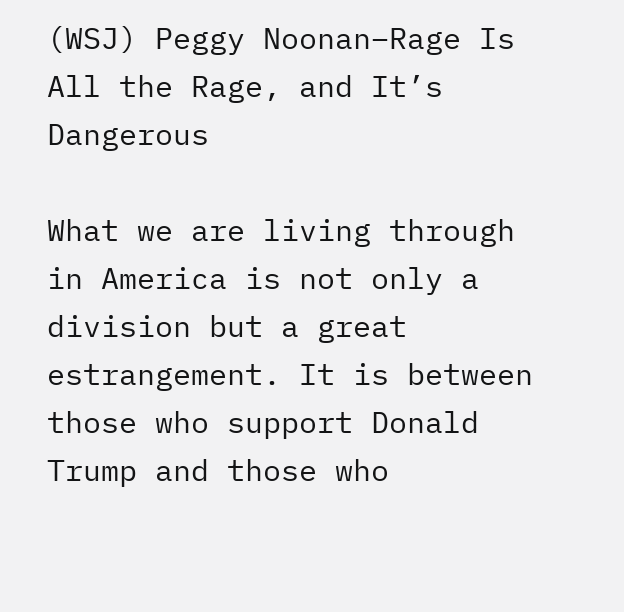(WSJ) Peggy Noonan–Rage Is All the Rage, and It’s Dangerous

What we are living through in America is not only a division but a great estrangement. It is between those who support Donald Trump and those who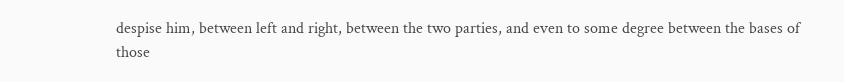despise him, between left and right, between the two parties, and even to some degree between the bases of those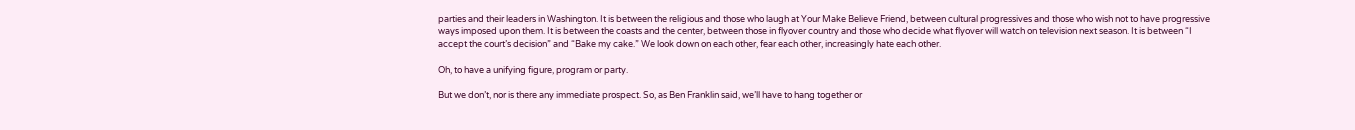parties and their leaders in Washington. It is between the religious and those who laugh at Your Make Believe Friend, between cultural progressives and those who wish not to have progressive ways imposed upon them. It is between the coasts and the center, between those in flyover country and those who decide what flyover will watch on television next season. It is between “I accept the court’s decision” and “Bake my cake.” We look down on each other, fear each other, increasingly hate each other.

Oh, to have a unifying figure, program or party.

But we don’t, nor is there any immediate prospect. So, as Ben Franklin said, we’ll have to hang together or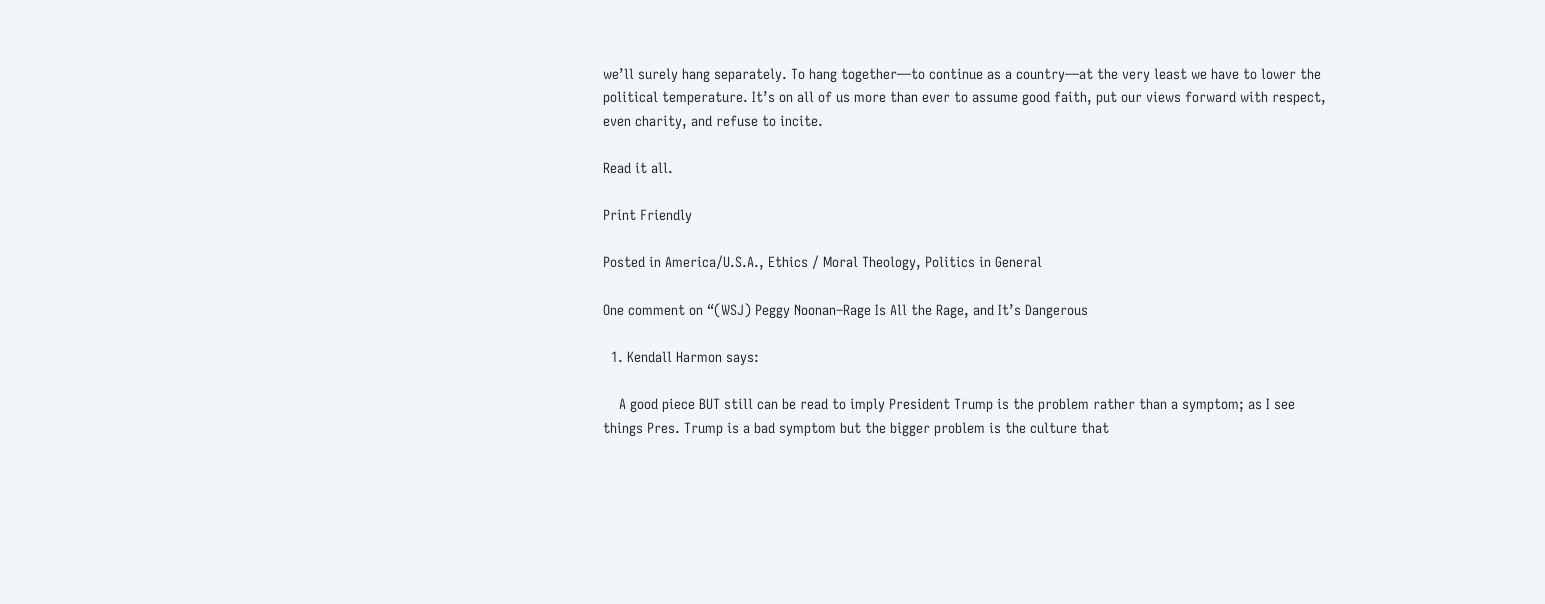we’ll surely hang separately. To hang together—to continue as a country—at the very least we have to lower the political temperature. It’s on all of us more than ever to assume good faith, put our views forward with respect, even charity, and refuse to incite.

Read it all.

Print Friendly

Posted in America/U.S.A., Ethics / Moral Theology, Politics in General

One comment on “(WSJ) Peggy Noonan–Rage Is All the Rage, and It’s Dangerous

  1. Kendall Harmon says:

    A good piece BUT still can be read to imply President Trump is the problem rather than a symptom; as I see things Pres. Trump is a bad symptom but the bigger problem is the culture that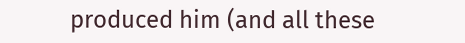produced him (and all these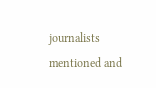journalists mentioned and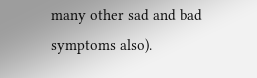many other sad and bad symptoms also).